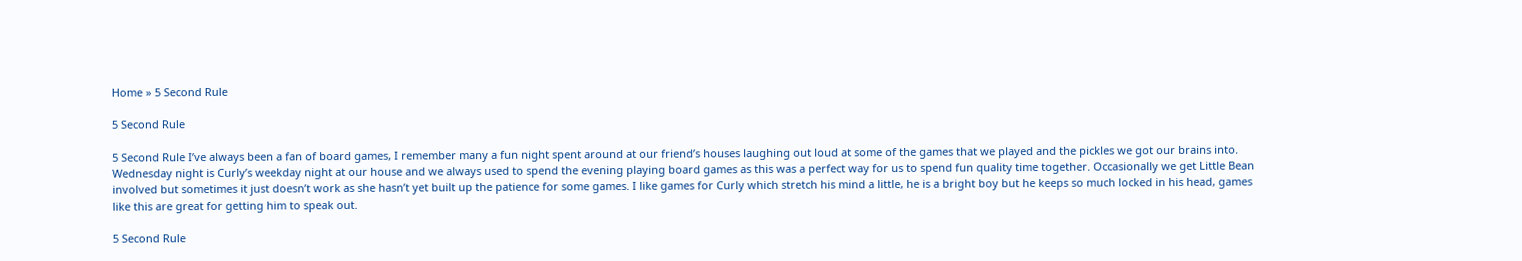Home » 5 Second Rule

5 Second Rule

5 Second Rule I’ve always been a fan of board games, I remember many a fun night spent around at our friend’s houses laughing out loud at some of the games that we played and the pickles we got our brains into. Wednesday night is Curly’s weekday night at our house and we always used to spend the evening playing board games as this was a perfect way for us to spend fun quality time together. Occasionally we get Little Bean involved but sometimes it just doesn’t work as she hasn’t yet built up the patience for some games. I like games for Curly which stretch his mind a little, he is a bright boy but he keeps so much locked in his head, games like this are great for getting him to speak out.

5 Second Rule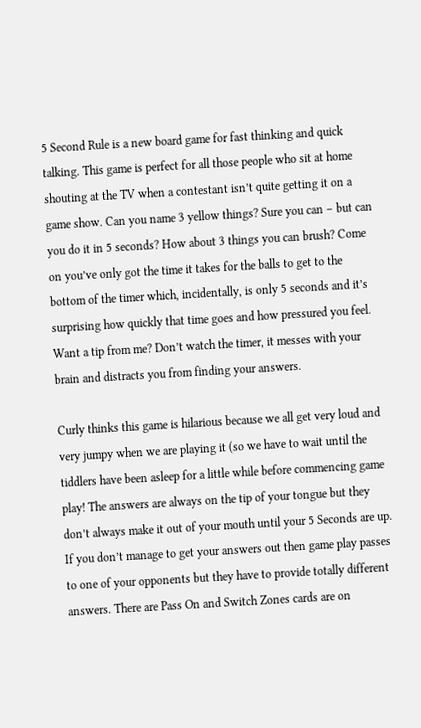5 Second Rule is a new board game for fast thinking and quick talking. This game is perfect for all those people who sit at home shouting at the TV when a contestant isn’t quite getting it on a game show. Can you name 3 yellow things? Sure you can – but can you do it in 5 seconds? How about 3 things you can brush? Come on you’ve only got the time it takes for the balls to get to the bottom of the timer which, incidentally, is only 5 seconds and it’s surprising how quickly that time goes and how pressured you feel. Want a tip from me? Don’t watch the timer, it messes with your brain and distracts you from finding your answers.

Curly thinks this game is hilarious because we all get very loud and very jumpy when we are playing it (so we have to wait until the tiddlers have been asleep for a little while before commencing game play! The answers are always on the tip of your tongue but they don’t always make it out of your mouth until your 5 Seconds are up. If you don’t manage to get your answers out then game play passes to one of your opponents but they have to provide totally different answers. There are Pass On and Switch Zones cards are on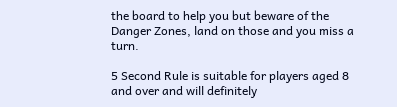the board to help you but beware of the Danger Zones, land on those and you miss a turn.

5 Second Rule is suitable for players aged 8 and over and will definitely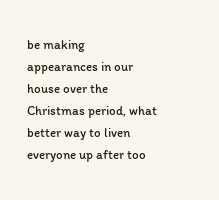be making appearances in our house over the Christmas period, what better way to liven everyone up after too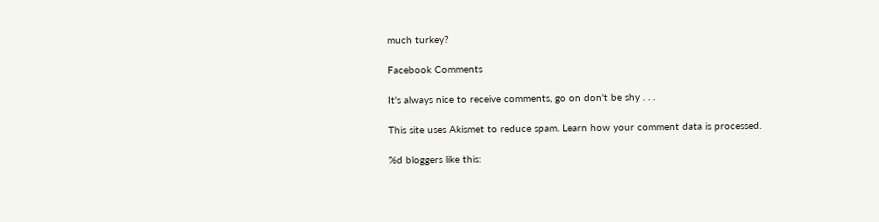much turkey?

Facebook Comments

It's always nice to receive comments, go on don't be shy . . .

This site uses Akismet to reduce spam. Learn how your comment data is processed.

%d bloggers like this: